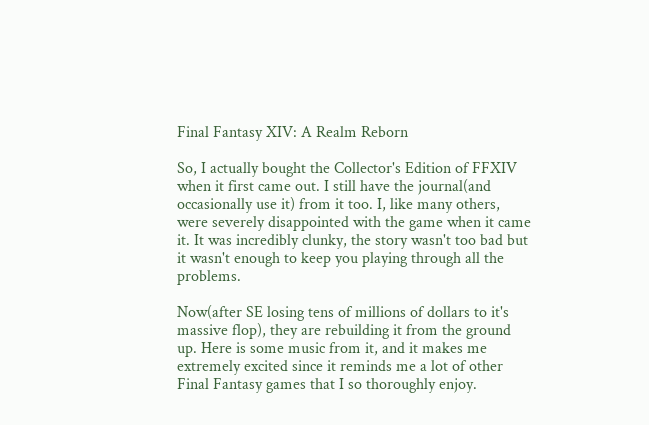Final Fantasy XIV: A Realm Reborn

So, I actually bought the Collector's Edition of FFXIV when it first came out. I still have the journal(and occasionally use it) from it too. I, like many others, were severely disappointed with the game when it came it. It was incredibly clunky, the story wasn't too bad but it wasn't enough to keep you playing through all the problems.

Now(after SE losing tens of millions of dollars to it's massive flop), they are rebuilding it from the ground up. Here is some music from it, and it makes me extremely excited since it reminds me a lot of other Final Fantasy games that I so thoroughly enjoy.